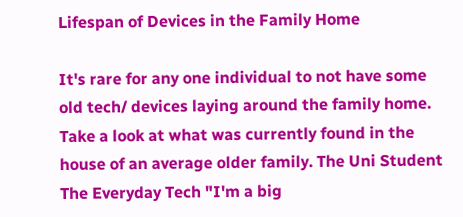Lifespan of Devices in the Family Home

It's rare for any one individual to not have some old tech/ devices laying around the family home. Take a look at what was currently found in the house of an average older family. The Uni Student The Everyday Tech "I'm a big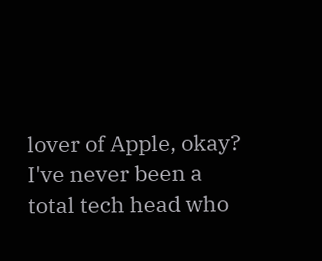lover of Apple, okay? I've never been a total tech head who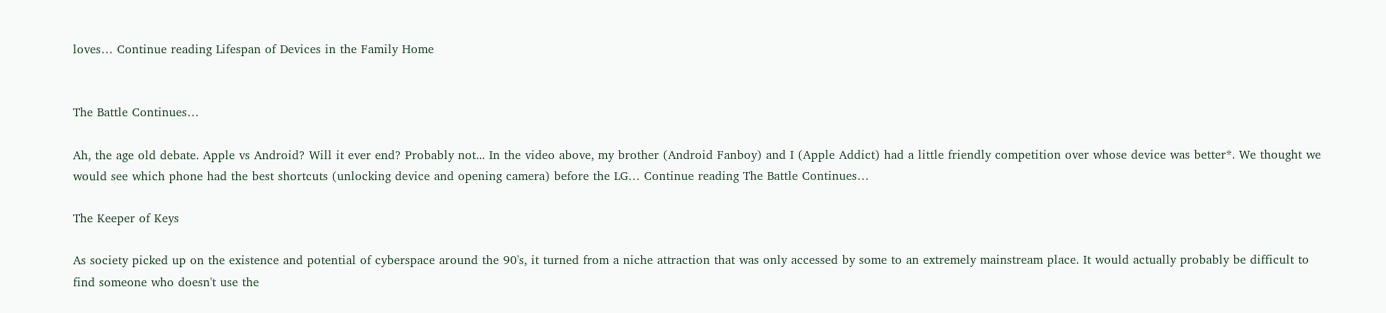loves… Continue reading Lifespan of Devices in the Family Home


The Battle Continues…

Ah, the age old debate. Apple vs Android? Will it ever end? Probably not... In the video above, my brother (Android Fanboy) and I (Apple Addict) had a little friendly competition over whose device was better*. We thought we would see which phone had the best shortcuts (unlocking device and opening camera) before the LG… Continue reading The Battle Continues…

The Keeper of Keys

As society picked up on the existence and potential of cyberspace around the 90's, it turned from a niche attraction that was only accessed by some to an extremely mainstream place. It would actually probably be difficult to find someone who doesn't use the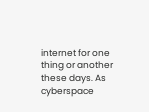internet for one thing or another these days. As cyberspace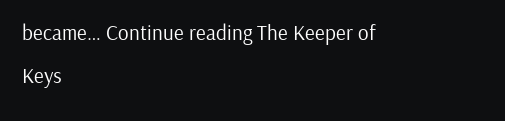became… Continue reading The Keeper of Keys